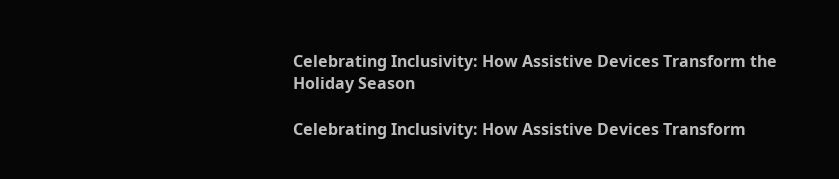Celebrating Inclusivity: How Assistive Devices Transform the Holiday Season

Celebrating Inclusivity: How Assistive Devices Transform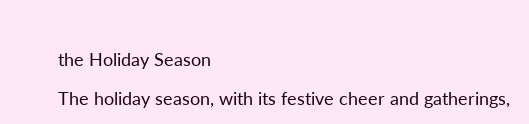the Holiday Season

The holiday season, with its festive cheer and gatherings,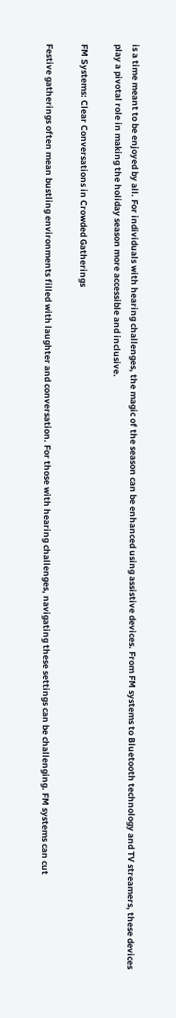is a time meant to be enjoyed by all. For individuals with hearing challenges, the magic of the season can be enhanced using assistive devices. From FM systems to Bluetooth technology and TV streamers, these devices play a pivotal role in making the holiday season more accessible and inclusive.

FM Systems: Clear Conversations in Crowded Gatherings

Festive gatherings often mean bustling environments filled with laughter and conversation. For those with hearing challenges, navigating these settings can be challenging. FM systems can cut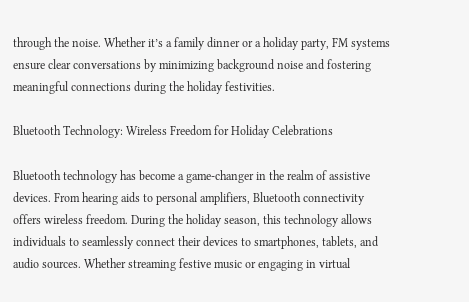through the noise. Whether it’s a family dinner or a holiday party, FM systems ensure clear conversations by minimizing background noise and fostering meaningful connections during the holiday festivities.

Bluetooth Technology: Wireless Freedom for Holiday Celebrations

Bluetooth technology has become a game-changer in the realm of assistive devices. From hearing aids to personal amplifiers, Bluetooth connectivity offers wireless freedom. During the holiday season, this technology allows individuals to seamlessly connect their devices to smartphones, tablets, and audio sources. Whether streaming festive music or engaging in virtual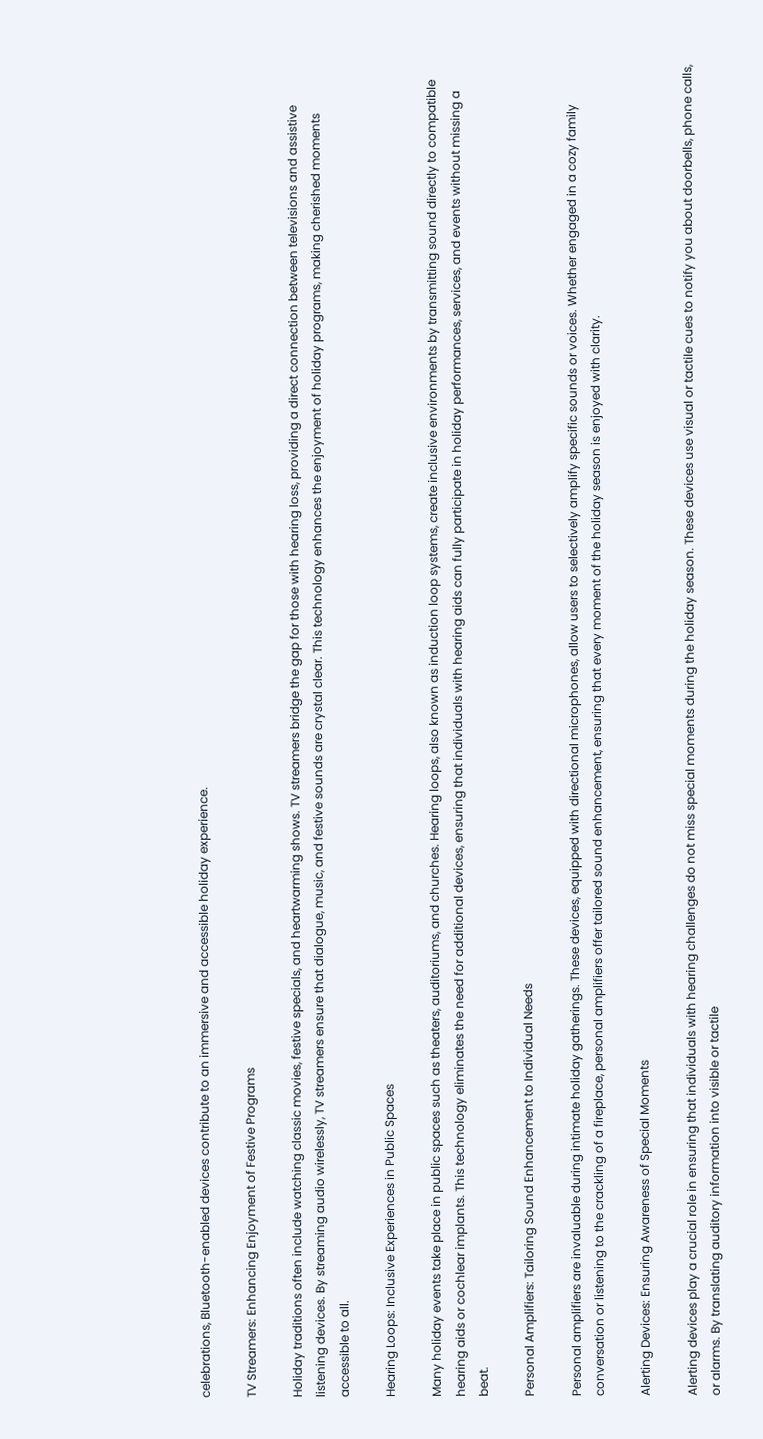celebrations, Bluetooth-enabled devices contribute to an immersive and accessible holiday experience.

TV Streamers: Enhancing Enjoyment of Festive Programs

Holiday traditions often include watching classic movies, festive specials, and heartwarming shows. TV streamers bridge the gap for those with hearing loss, providing a direct connection between televisions and assistive listening devices. By streaming audio wirelessly, TV streamers ensure that dialogue, music, and festive sounds are crystal clear. This technology enhances the enjoyment of holiday programs, making cherished moments accessible to all.

Hearing Loops: Inclusive Experiences in Public Spaces

Many holiday events take place in public spaces such as theaters, auditoriums, and churches. Hearing loops, also known as induction loop systems, create inclusive environments by transmitting sound directly to compatible hearing aids or cochlear implants. This technology eliminates the need for additional devices, ensuring that individuals with hearing aids can fully participate in holiday performances, services, and events without missing a beat.

Personal Amplifiers: Tailoring Sound Enhancement to Individual Needs

Personal amplifiers are invaluable during intimate holiday gatherings. These devices, equipped with directional microphones, allow users to selectively amplify specific sounds or voices. Whether engaged in a cozy family conversation or listening to the crackling of a fireplace, personal amplifiers offer tailored sound enhancement, ensuring that every moment of the holiday season is enjoyed with clarity.

Alerting Devices: Ensuring Awareness of Special Moments

Alerting devices play a crucial role in ensuring that individuals with hearing challenges do not miss special moments during the holiday season. These devices use visual or tactile cues to notify you about doorbells, phone calls, or alarms. By translating auditory information into visible or tactile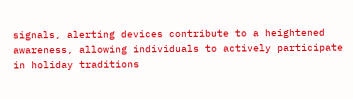signals, alerting devices contribute to a heightened awareness, allowing individuals to actively participate in holiday traditions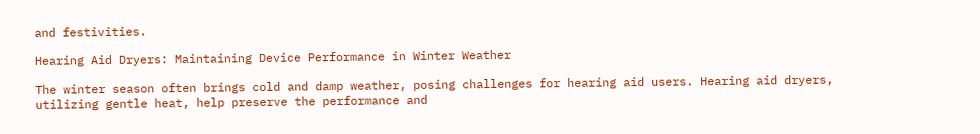and festivities.

Hearing Aid Dryers: Maintaining Device Performance in Winter Weather

The winter season often brings cold and damp weather, posing challenges for hearing aid users. Hearing aid dryers, utilizing gentle heat, help preserve the performance and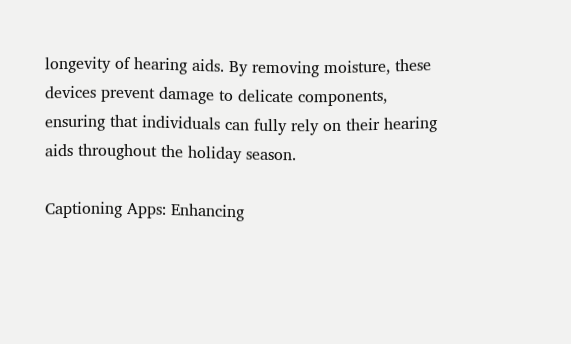longevity of hearing aids. By removing moisture, these devices prevent damage to delicate components, ensuring that individuals can fully rely on their hearing aids throughout the holiday season.

Captioning Apps: Enhancing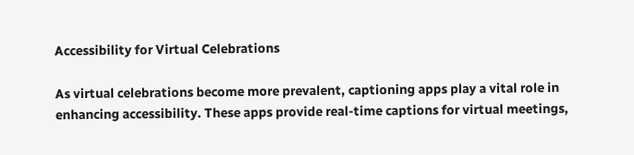Accessibility for Virtual Celebrations

As virtual celebrations become more prevalent, captioning apps play a vital role in enhancing accessibility. These apps provide real-time captions for virtual meetings,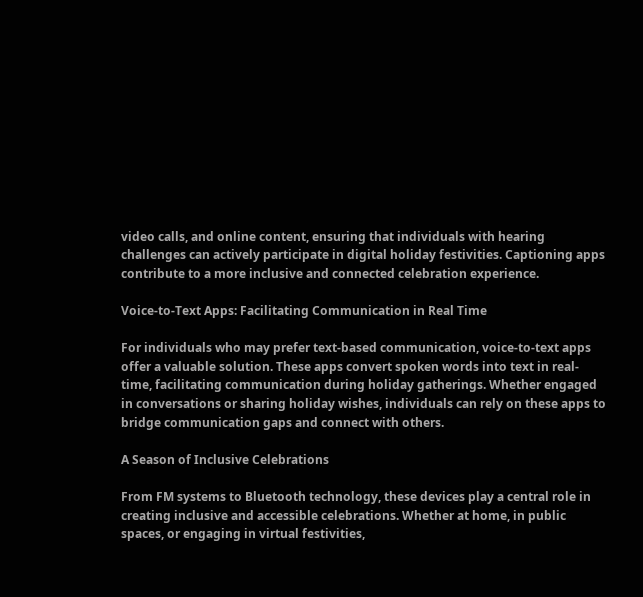video calls, and online content, ensuring that individuals with hearing challenges can actively participate in digital holiday festivities. Captioning apps contribute to a more inclusive and connected celebration experience.

Voice-to-Text Apps: Facilitating Communication in Real Time

For individuals who may prefer text-based communication, voice-to-text apps offer a valuable solution. These apps convert spoken words into text in real-time, facilitating communication during holiday gatherings. Whether engaged in conversations or sharing holiday wishes, individuals can rely on these apps to bridge communication gaps and connect with others.

A Season of Inclusive Celebrations

From FM systems to Bluetooth technology, these devices play a central role in creating inclusive and accessible celebrations. Whether at home, in public spaces, or engaging in virtual festivities,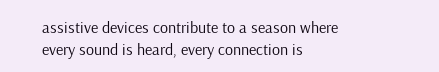assistive devices contribute to a season where every sound is heard, every connection is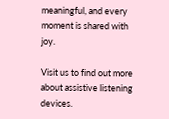meaningful, and every moment is shared with joy.

Visit us to find out more about assistive listening devices.